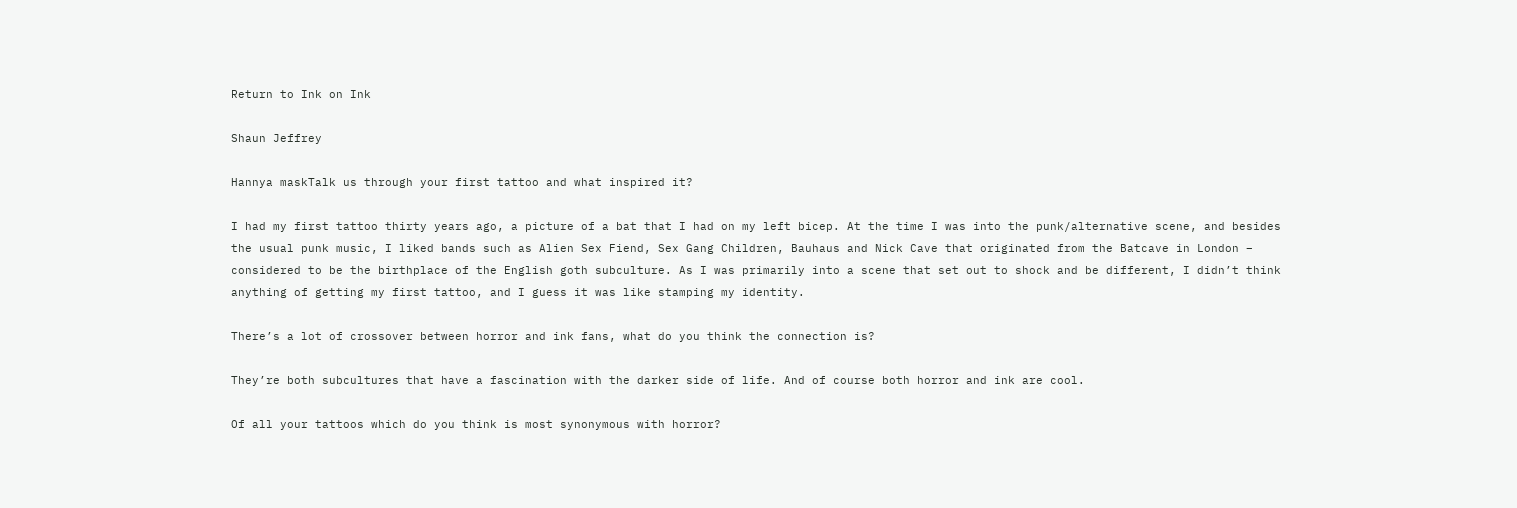Return to Ink on Ink

Shaun Jeffrey

Hannya maskTalk us through your first tattoo and what inspired it?

I had my first tattoo thirty years ago, a picture of a bat that I had on my left bicep. At the time I was into the punk/alternative scene, and besides the usual punk music, I liked bands such as Alien Sex Fiend, Sex Gang Children, Bauhaus and Nick Cave that originated from the Batcave in London – considered to be the birthplace of the English goth subculture. As I was primarily into a scene that set out to shock and be different, I didn’t think anything of getting my first tattoo, and I guess it was like stamping my identity.

There’s a lot of crossover between horror and ink fans, what do you think the connection is?

They’re both subcultures that have a fascination with the darker side of life. And of course both horror and ink are cool.

Of all your tattoos which do you think is most synonymous with horror?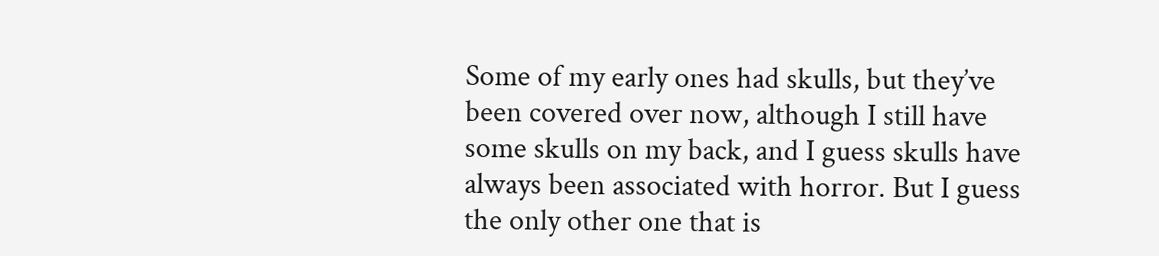Some of my early ones had skulls, but they’ve been covered over now, although I still have some skulls on my back, and I guess skulls have always been associated with horror. But I guess the only other one that is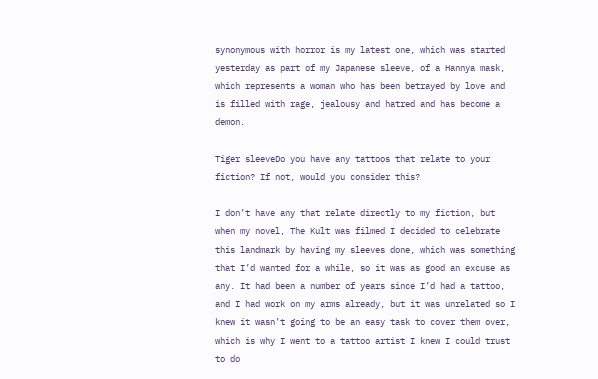synonymous with horror is my latest one, which was started yesterday as part of my Japanese sleeve, of a Hannya mask, which represents a woman who has been betrayed by love and is filled with rage, jealousy and hatred and has become a demon.

Tiger sleeveDo you have any tattoos that relate to your fiction? If not, would you consider this?

I don’t have any that relate directly to my fiction, but when my novel, The Kult was filmed I decided to celebrate this landmark by having my sleeves done, which was something that I’d wanted for a while, so it was as good an excuse as any. It had been a number of years since I’d had a tattoo, and I had work on my arms already, but it was unrelated so I knew it wasn’t going to be an easy task to cover them over, which is why I went to a tattoo artist I knew I could trust to do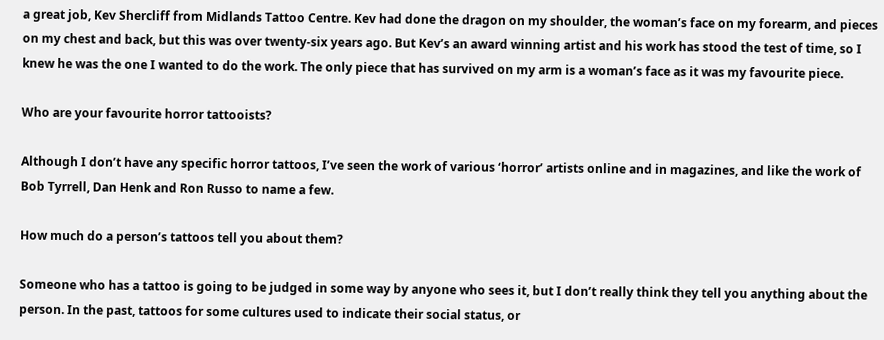a great job, Kev Shercliff from Midlands Tattoo Centre. Kev had done the dragon on my shoulder, the woman’s face on my forearm, and pieces on my chest and back, but this was over twenty-six years ago. But Kev’s an award winning artist and his work has stood the test of time, so I knew he was the one I wanted to do the work. The only piece that has survived on my arm is a woman’s face as it was my favourite piece.

Who are your favourite horror tattooists?

Although I don’t have any specific horror tattoos, I’ve seen the work of various ‘horror’ artists online and in magazines, and like the work of Bob Tyrrell, Dan Henk and Ron Russo to name a few.

How much do a person’s tattoos tell you about them?

Someone who has a tattoo is going to be judged in some way by anyone who sees it, but I don’t really think they tell you anything about the person. In the past, tattoos for some cultures used to indicate their social status, or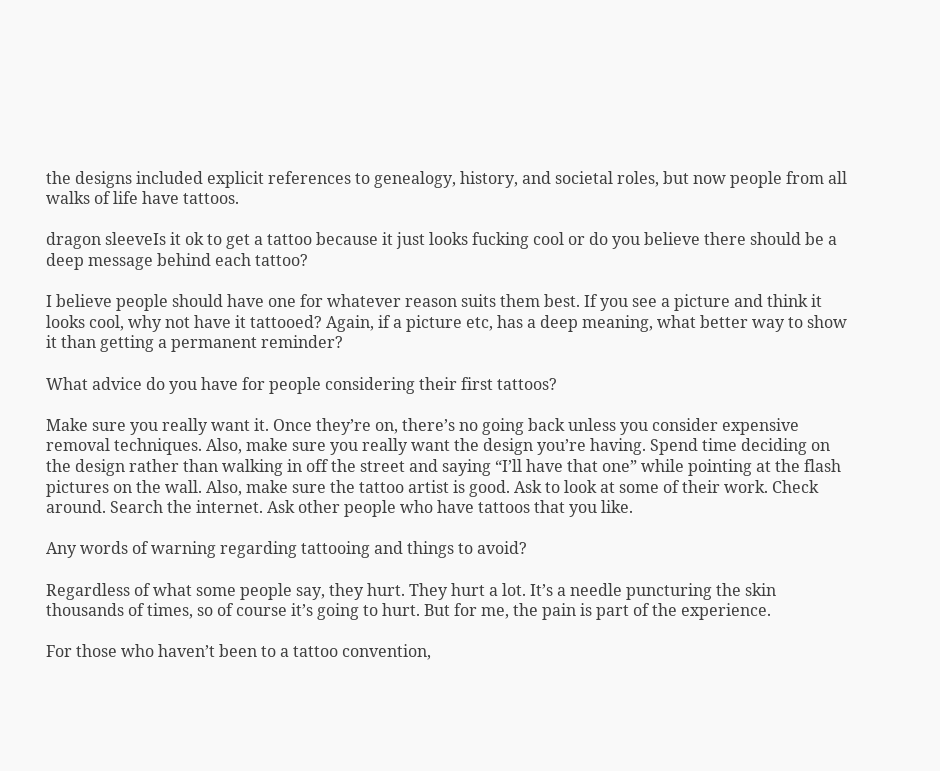the designs included explicit references to genealogy, history, and societal roles, but now people from all walks of life have tattoos.

dragon sleeveIs it ok to get a tattoo because it just looks fucking cool or do you believe there should be a deep message behind each tattoo?

I believe people should have one for whatever reason suits them best. If you see a picture and think it looks cool, why not have it tattooed? Again, if a picture etc, has a deep meaning, what better way to show it than getting a permanent reminder?

What advice do you have for people considering their first tattoos?

Make sure you really want it. Once they’re on, there’s no going back unless you consider expensive removal techniques. Also, make sure you really want the design you’re having. Spend time deciding on the design rather than walking in off the street and saying “I’ll have that one” while pointing at the flash pictures on the wall. Also, make sure the tattoo artist is good. Ask to look at some of their work. Check around. Search the internet. Ask other people who have tattoos that you like.

Any words of warning regarding tattooing and things to avoid?

Regardless of what some people say, they hurt. They hurt a lot. It’s a needle puncturing the skin thousands of times, so of course it’s going to hurt. But for me, the pain is part of the experience.

For those who haven’t been to a tattoo convention,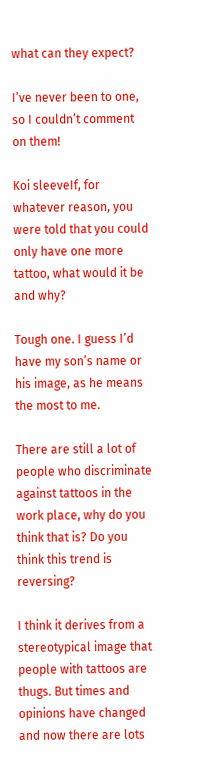what can they expect?

I’ve never been to one, so I couldn’t comment on them!

Koi sleeveIf, for whatever reason, you were told that you could only have one more tattoo, what would it be and why?

Tough one. I guess I’d have my son’s name or his image, as he means the most to me.

There are still a lot of people who discriminate against tattoos in the work place, why do you think that is? Do you think this trend is reversing?

I think it derives from a stereotypical image that people with tattoos are thugs. But times and opinions have changed and now there are lots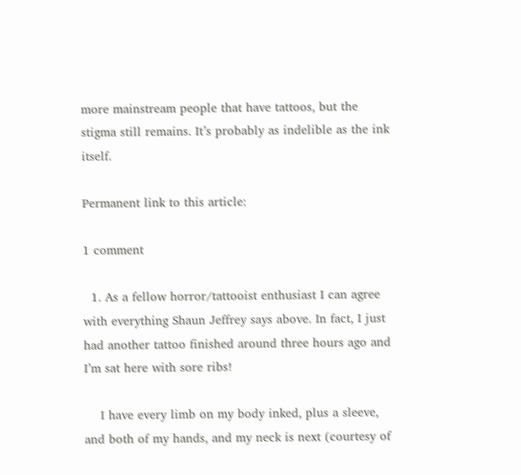more mainstream people that have tattoos, but the stigma still remains. It’s probably as indelible as the ink itself.

Permanent link to this article:

1 comment

  1. As a fellow horror/tattooist enthusiast I can agree with everything Shaun Jeffrey says above. In fact, I just had another tattoo finished around three hours ago and I’m sat here with sore ribs!

    I have every limb on my body inked, plus a sleeve, and both of my hands, and my neck is next (courtesy of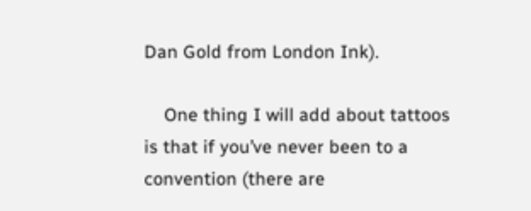Dan Gold from London Ink).

    One thing I will add about tattoos is that if you’ve never been to a convention (there are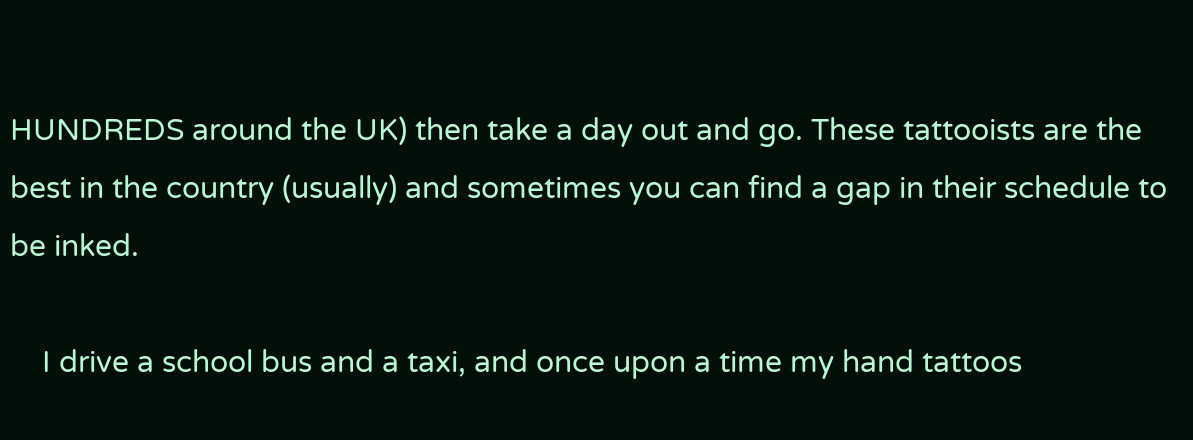HUNDREDS around the UK) then take a day out and go. These tattooists are the best in the country (usually) and sometimes you can find a gap in their schedule to be inked.

    I drive a school bus and a taxi, and once upon a time my hand tattoos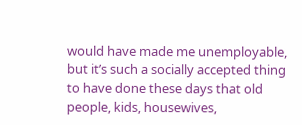would have made me unemployable, but it’s such a socially accepted thing to have done these days that old people, kids, housewives,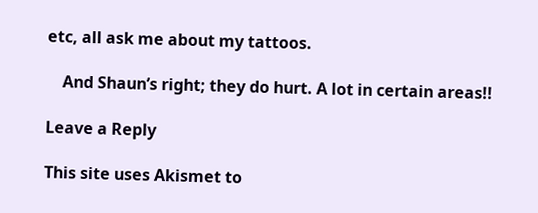etc, all ask me about my tattoos.

    And Shaun’s right; they do hurt. A lot in certain areas!!

Leave a Reply

This site uses Akismet to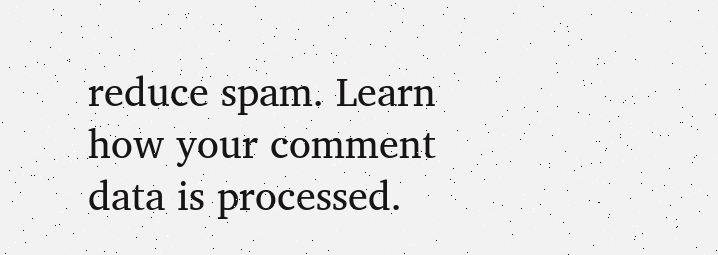reduce spam. Learn how your comment data is processed.